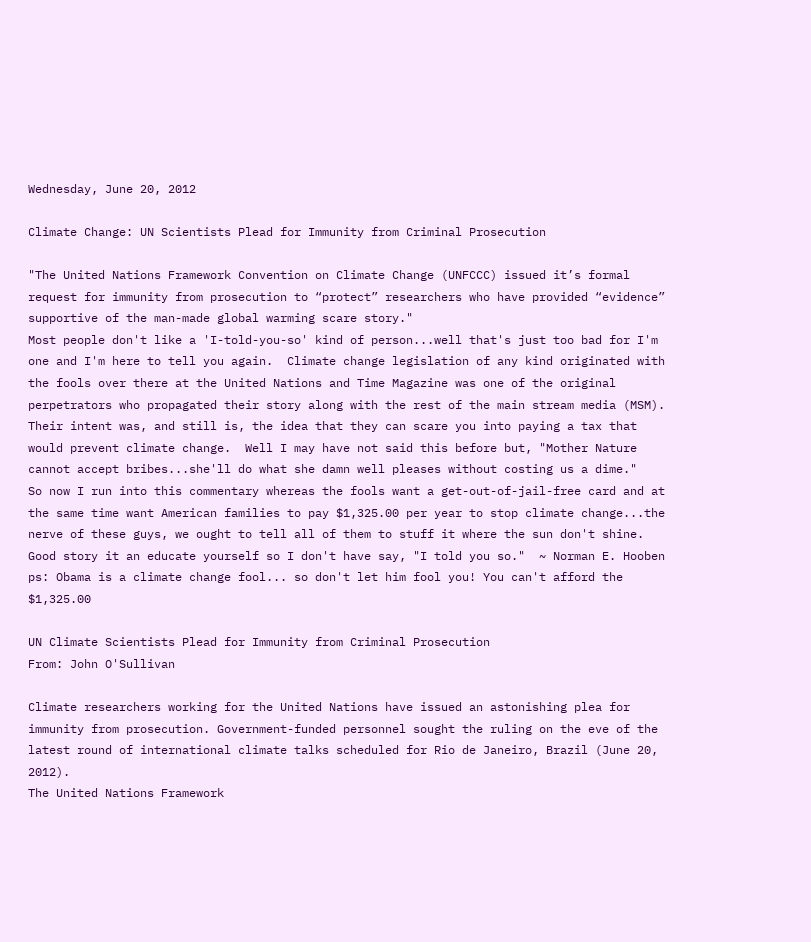Wednesday, June 20, 2012

Climate Change: UN Scientists Plead for Immunity from Criminal Prosecution

"The United Nations Framework Convention on Climate Change (UNFCCC) issued it’s formal request for immunity from prosecution to “protect” researchers who have provided “evidence” supportive of the man-made global warming scare story."
Most people don't like a 'I-told-you-so' kind of person...well that's just too bad for I'm one and I'm here to tell you again.  Climate change legislation of any kind originated with the fools over there at the United Nations and Time Magazine was one of the original perpetrators who propagated their story along with the rest of the main stream media (MSM).  Their intent was, and still is, the idea that they can scare you into paying a tax that would prevent climate change.  Well I may have not said this before but, "Mother Nature cannot accept bribes...she'll do what she damn well pleases without costing us a dime."
So now I run into this commentary whereas the fools want a get-out-of-jail-free card and at the same time want American families to pay $1,325.00 per year to stop climate change...the nerve of these guys, we ought to tell all of them to stuff it where the sun don't shine.  Good story it an educate yourself so I don't have say, "I told you so."  ~ Norman E. Hooben
ps: Obama is a climate change fool... so don't let him fool you! You can't afford the $1,325.00

UN Climate Scientists Plead for Immunity from Criminal Prosecution
From: John O'Sullivan

Climate researchers working for the United Nations have issued an astonishing plea for immunity from prosecution. Government-funded personnel sought the ruling on the eve of the latest round of international climate talks scheduled for Rio de Janeiro, Brazil (June 20, 2012).
The United Nations Framework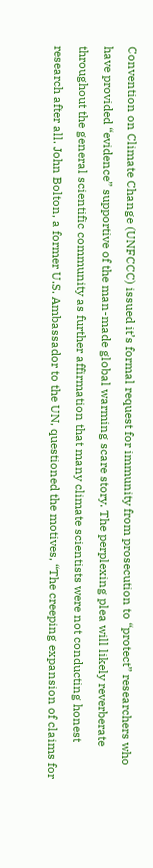Convention on Climate Change (UNFCCC) issued it’s formal request for immunity from prosecution to “protect” researchers who have provided “evidence” supportive of the man-made global warming scare story. The perplexing plea will likely reverberate throughout the general scientific community as further affirmation that many climate scientists were not conducting honest research after all. John Bolton, a former U.S. Ambassador to the UN, questioned the motives, “The creeping expansion of claims for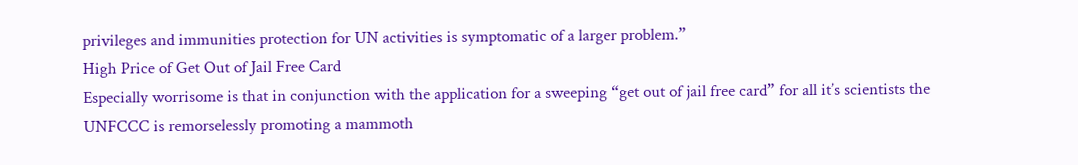privileges and immunities protection for UN activities is symptomatic of a larger problem.”
High Price of Get Out of Jail Free Card
Especially worrisome is that in conjunction with the application for a sweeping “get out of jail free card” for all it’s scientists the UNFCCC is remorselessly promoting a mammoth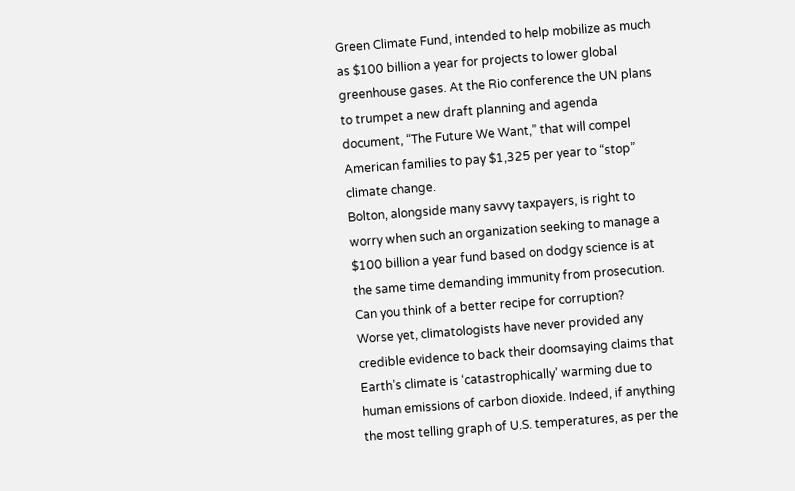Green Climate Fund, intended to help mobilize as much as $100 billion a year for projects to lower global greenhouse gases. At the Rio conference the UN plans to trumpet a new draft planning and agenda document, “The Future We Want,” that will compel American families to pay $1,325 per year to “stop” climate change.
Bolton, alongside many savvy taxpayers, is right to worry when such an organization seeking to manage a $100 billion a year fund based on dodgy science is at the same time demanding immunity from prosecution. Can you think of a better recipe for corruption?
Worse yet, climatologists have never provided any credible evidence to back their doomsaying claims that Earth’s climate is ‘catastrophically’ warming due to human emissions of carbon dioxide. Indeed, if anything the most telling graph of U.S. temperatures, as per the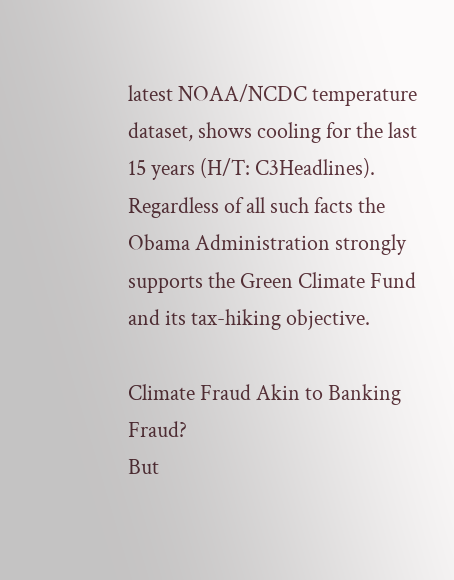latest NOAA/NCDC temperature dataset, shows cooling for the last 15 years (H/T: C3Headlines). Regardless of all such facts the Obama Administration strongly supports the Green Climate Fund and its tax-hiking objective.

Climate Fraud Akin to Banking Fraud?
But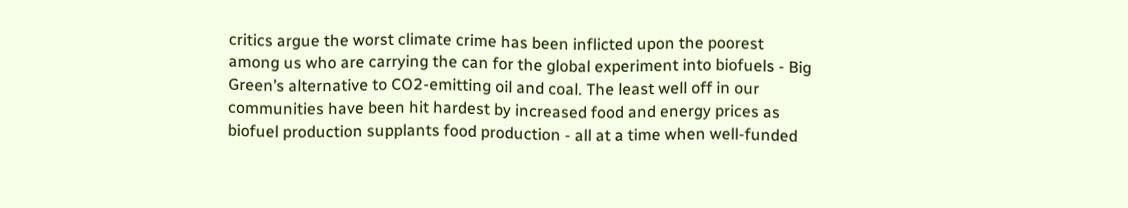critics argue the worst climate crime has been inflicted upon the poorest among us who are carrying the can for the global experiment into biofuels - Big Green’s alternative to CO2-emitting oil and coal. The least well off in our communities have been hit hardest by increased food and energy prices as biofuel production supplants food production - all at a time when well-funded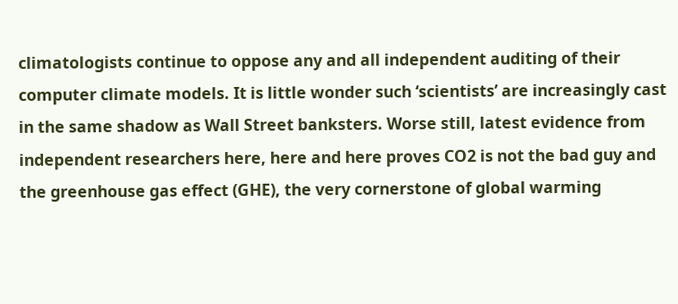climatologists continue to oppose any and all independent auditing of their computer climate models. It is little wonder such ‘scientists’ are increasingly cast in the same shadow as Wall Street banksters. Worse still, latest evidence from independent researchers here, here and here proves CO2 is not the bad guy and the greenhouse gas effect (GHE), the very cornerstone of global warming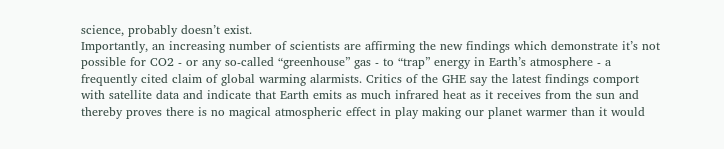science, probably doesn’t exist.
Importantly, an increasing number of scientists are affirming the new findings which demonstrate it’s not possible for CO2 - or any so-called “greenhouse” gas - to “trap” energy in Earth’s atmosphere - a frequently cited claim of global warming alarmists. Critics of the GHE say the latest findings comport with satellite data and indicate that Earth emits as much infrared heat as it receives from the sun and thereby proves there is no magical atmospheric effect in play making our planet warmer than it would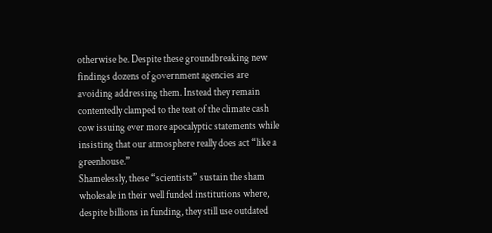otherwise be. Despite these groundbreaking new findings dozens of government agencies are avoiding addressing them. Instead they remain contentedly clamped to the teat of the climate cash cow issuing ever more apocalyptic statements while insisting that our atmosphere really does act “like a greenhouse.”
Shamelessly, these “scientists” sustain the sham wholesale in their well funded institutions where, despite billions in funding, they still use outdated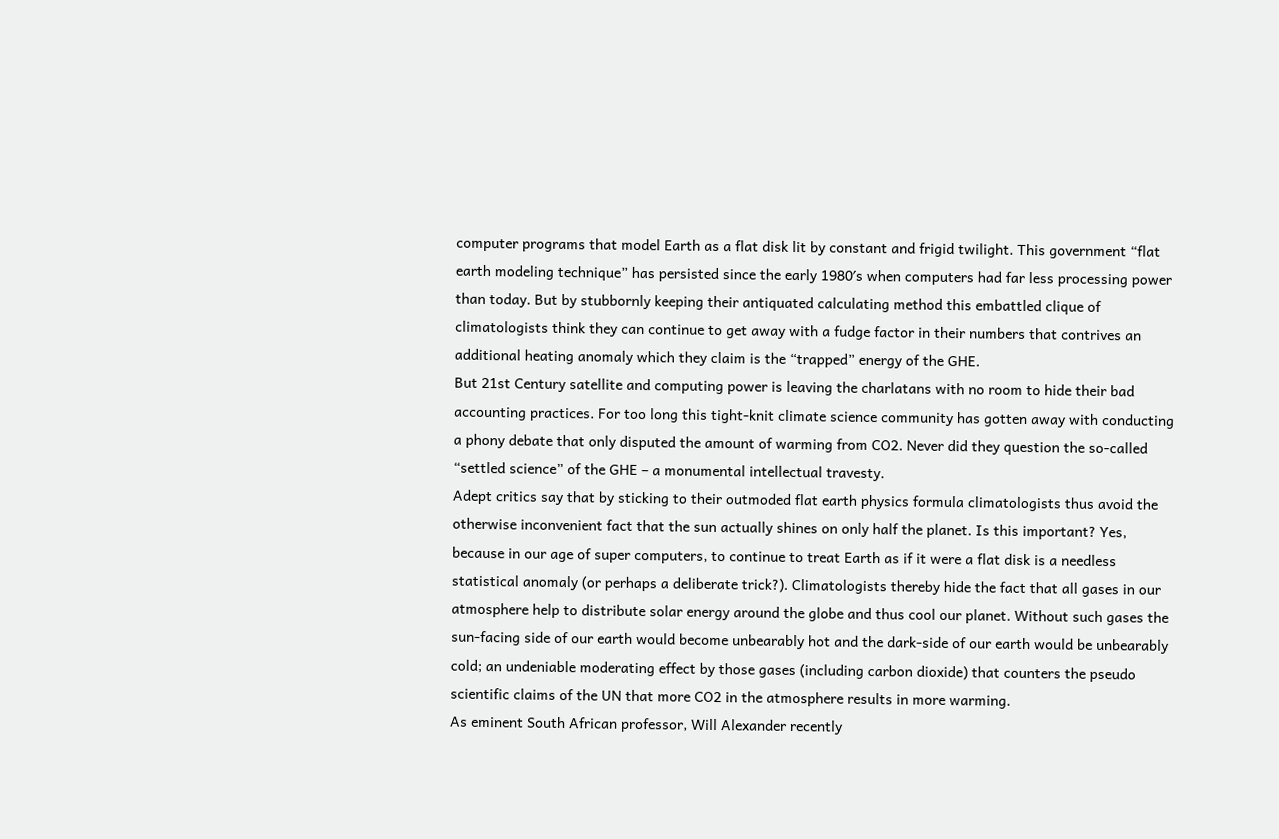computer programs that model Earth as a flat disk lit by constant and frigid twilight. This government “flat earth modeling technique” has persisted since the early 1980′s when computers had far less processing power than today. But by stubbornly keeping their antiquated calculating method this embattled clique of climatologists think they can continue to get away with a fudge factor in their numbers that contrives an additional heating anomaly which they claim is the “trapped” energy of the GHE.
But 21st Century satellite and computing power is leaving the charlatans with no room to hide their bad accounting practices. For too long this tight-knit climate science community has gotten away with conducting a phony debate that only disputed the amount of warming from CO2. Never did they question the so-called “settled science” of the GHE – a monumental intellectual travesty.
Adept critics say that by sticking to their outmoded flat earth physics formula climatologists thus avoid the otherwise inconvenient fact that the sun actually shines on only half the planet. Is this important? Yes, because in our age of super computers, to continue to treat Earth as if it were a flat disk is a needless statistical anomaly (or perhaps a deliberate trick?). Climatologists thereby hide the fact that all gases in our atmosphere help to distribute solar energy around the globe and thus cool our planet. Without such gases the sun-facing side of our earth would become unbearably hot and the dark-side of our earth would be unbearably cold; an undeniable moderating effect by those gases (including carbon dioxide) that counters the pseudo scientific claims of the UN that more CO2 in the atmosphere results in more warming.
As eminent South African professor, Will Alexander recently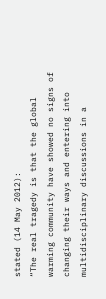stated (14 May 2012):
“The real tragedy is that the global warming community have showed no signs of changing their ways and entering into multidisciplinary discussions in a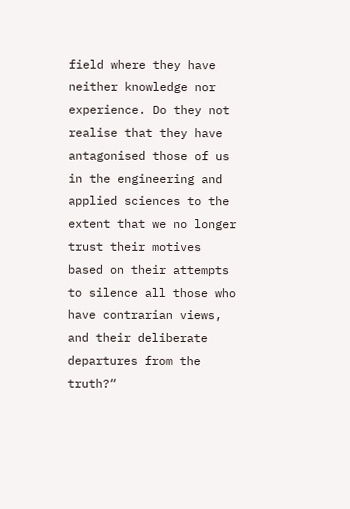field where they have neither knowledge nor experience. Do they not realise that they have antagonised those of us in the engineering and applied sciences to the extent that we no longer trust their motives based on their attempts to silence all those who have contrarian views, and their deliberate departures from the truth?“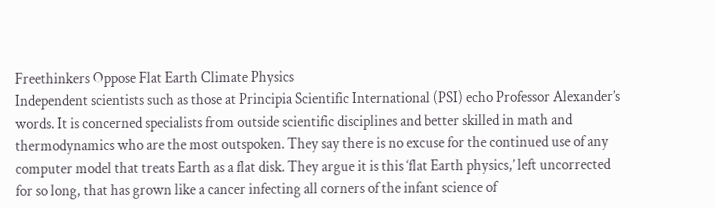Freethinkers Oppose Flat Earth Climate Physics
Independent scientists such as those at Principia Scientific International (PSI) echo Professor Alexander’s words. It is concerned specialists from outside scientific disciplines and better skilled in math and thermodynamics who are the most outspoken. They say there is no excuse for the continued use of any computer model that treats Earth as a flat disk. They argue it is this ‘flat Earth physics,’ left uncorrected for so long, that has grown like a cancer infecting all corners of the infant science of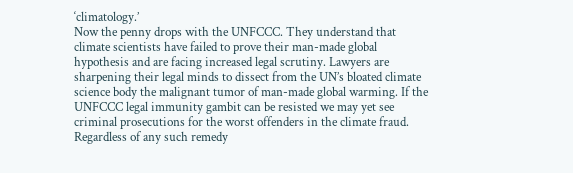‘climatology.’
Now the penny drops with the UNFCCC. They understand that climate scientists have failed to prove their man-made global hypothesis and are facing increased legal scrutiny. Lawyers are sharpening their legal minds to dissect from the UN’s bloated climate science body the malignant tumor of man-made global warming. If the UNFCCC legal immunity gambit can be resisted we may yet see criminal prosecutions for the worst offenders in the climate fraud.
Regardless of any such remedy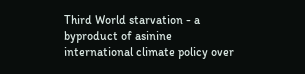Third World starvation - a byproduct of asinine international climate policy over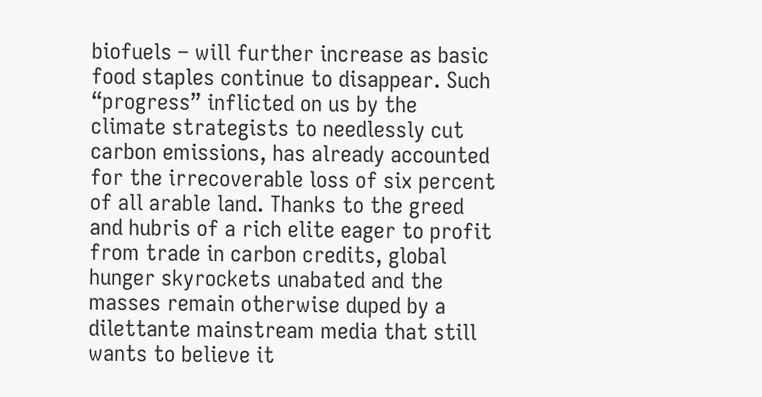biofuels – will further increase as basic food staples continue to disappear. Such “progress” inflicted on us by the climate strategists to needlessly cut carbon emissions, has already accounted for the irrecoverable loss of six percent of all arable land. Thanks to the greed and hubris of a rich elite eager to profit from trade in carbon credits, global hunger skyrockets unabated and the masses remain otherwise duped by a dilettante mainstream media that still wants to believe it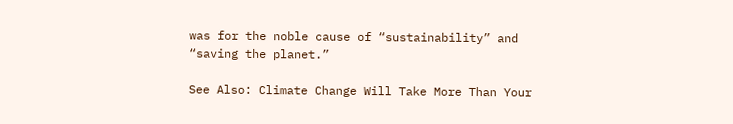was for the noble cause of “sustainability” and “saving the planet.”

See Also: Climate Change Will Take More Than Your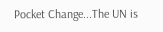Pocket Change...The UN is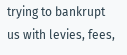trying to bankrupt us with levies, fees,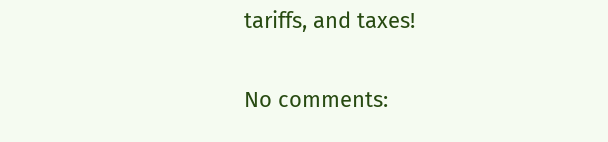tariffs, and taxes!

No comments: